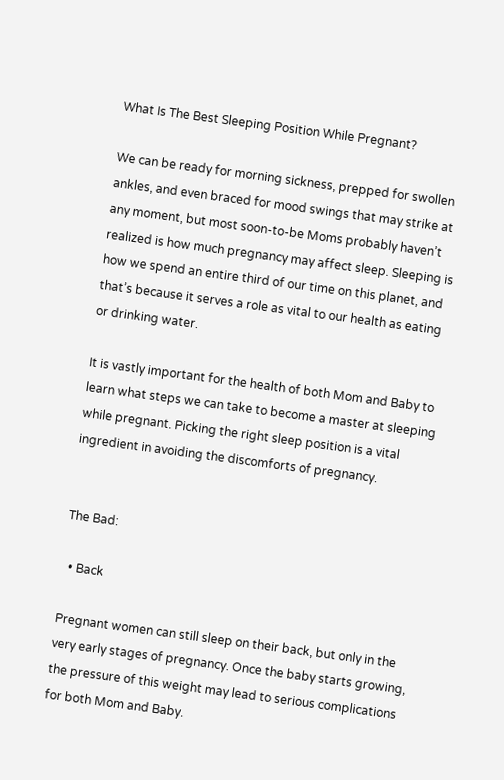What Is The Best Sleeping Position While Pregnant?

We can be ready for morning sickness, prepped for swollen ankles, and even braced for mood swings that may strike at any moment, but most soon-to-be Moms probably haven’t realized is how much pregnancy may affect sleep. Sleeping is how we spend an entire third of our time on this planet, and that’s because it serves a role as vital to our health as eating or drinking water.

It is vastly important for the health of both Mom and Baby to learn what steps we can take to become a master at sleeping while pregnant. Picking the right sleep position is a vital ingredient in avoiding the discomforts of pregnancy.


The Bad:

  • Back

Pregnant women can still sleep on their back, but only in the very early stages of pregnancy. Once the baby starts growing, the pressure of this weight may lead to serious complications for both Mom and Baby.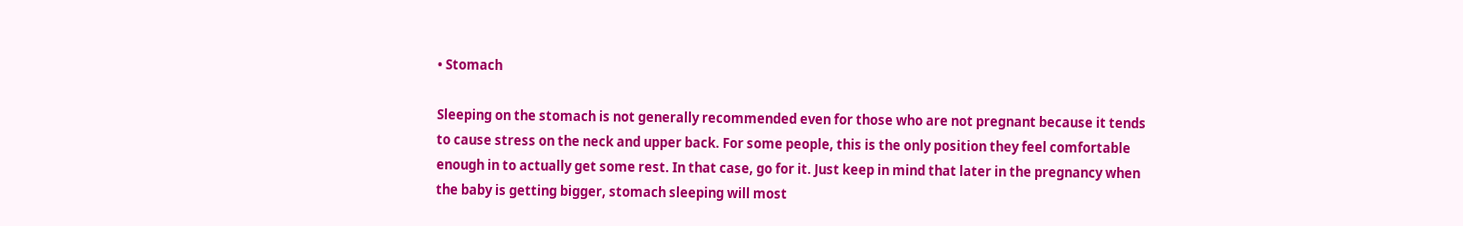• Stomach

Sleeping on the stomach is not generally recommended even for those who are not pregnant because it tends to cause stress on the neck and upper back. For some people, this is the only position they feel comfortable enough in to actually get some rest. In that case, go for it. Just keep in mind that later in the pregnancy when the baby is getting bigger, stomach sleeping will most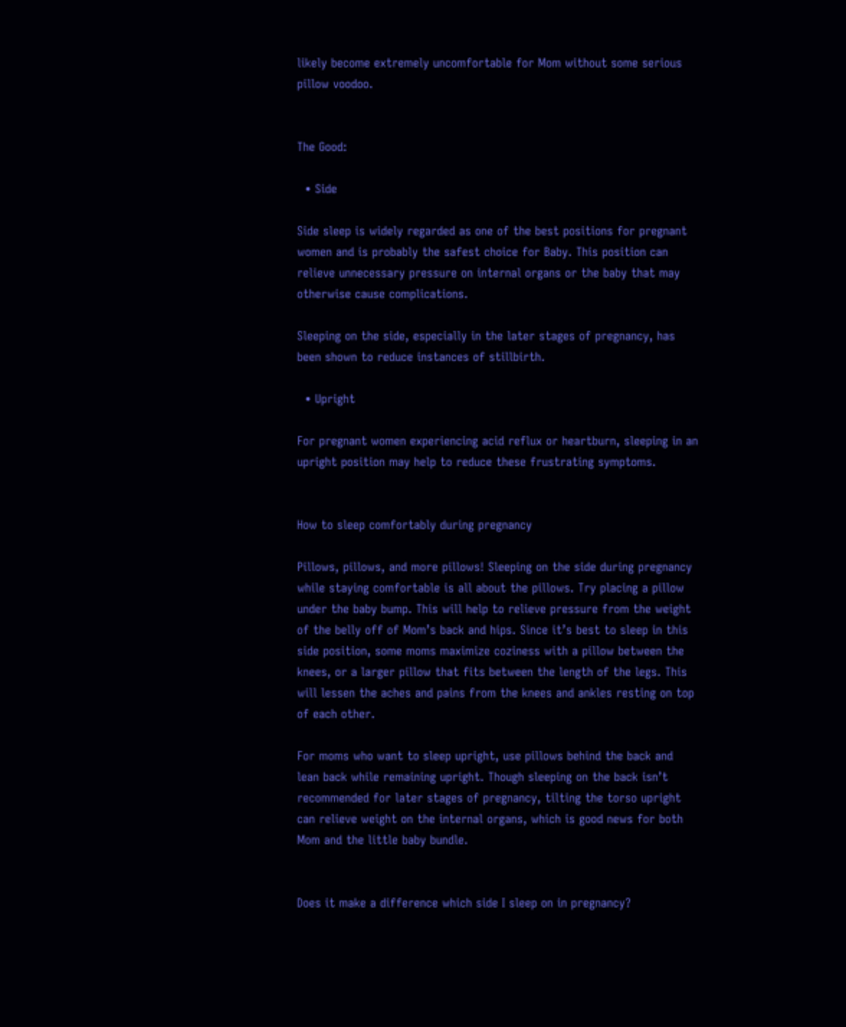likely become extremely uncomfortable for Mom without some serious pillow voodoo.


The Good:

  • Side

Side sleep is widely regarded as one of the best positions for pregnant women and is probably the safest choice for Baby. This position can relieve unnecessary pressure on internal organs or the baby that may otherwise cause complications.

Sleeping on the side, especially in the later stages of pregnancy, has been shown to reduce instances of stillbirth.

  • Upright

For pregnant women experiencing acid reflux or heartburn, sleeping in an upright position may help to reduce these frustrating symptoms.


How to sleep comfortably during pregnancy

Pillows, pillows, and more pillows! Sleeping on the side during pregnancy while staying comfortable is all about the pillows. Try placing a pillow under the baby bump. This will help to relieve pressure from the weight of the belly off of Mom’s back and hips. Since it’s best to sleep in this side position, some moms maximize coziness with a pillow between the knees, or a larger pillow that fits between the length of the legs. This will lessen the aches and pains from the knees and ankles resting on top of each other.

For moms who want to sleep upright, use pillows behind the back and lean back while remaining upright. Though sleeping on the back isn’t recommended for later stages of pregnancy, tilting the torso upright can relieve weight on the internal organs, which is good news for both Mom and the little baby bundle.


Does it make a difference which side I sleep on in pregnancy?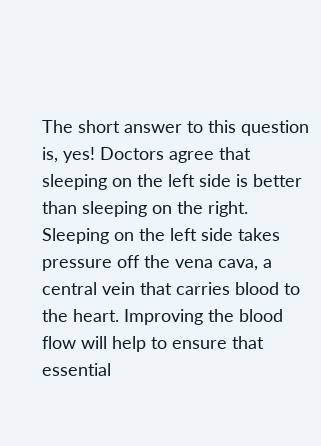The short answer to this question is, yes! Doctors agree that sleeping on the left side is better than sleeping on the right. Sleeping on the left side takes pressure off the vena cava, a central vein that carries blood to the heart. Improving the blood flow will help to ensure that essential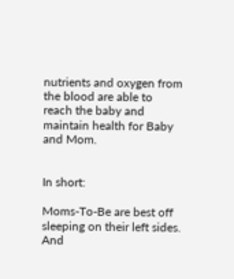nutrients and oxygen from the blood are able to reach the baby and maintain health for Baby and Mom.


In short:

Moms-To-Be are best off sleeping on their left sides. And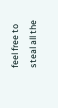feel free to steal all the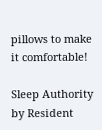pillows to make it comfortable!

Sleep Authority by Resident